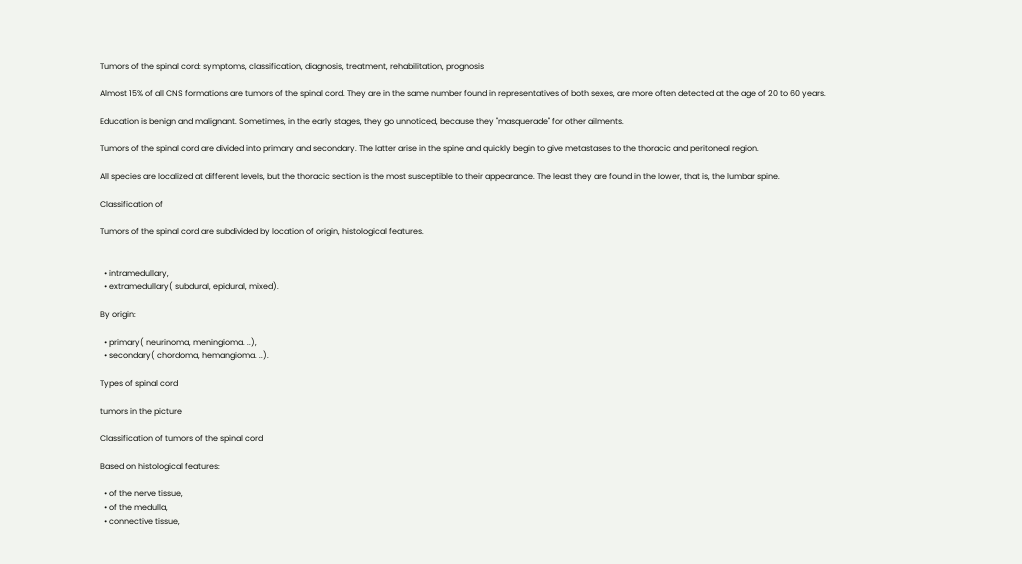Tumors of the spinal cord: symptoms, classification, diagnosis, treatment, rehabilitation, prognosis

Almost 15% of all CNS formations are tumors of the spinal cord. They are in the same number found in representatives of both sexes, are more often detected at the age of 20 to 60 years.

Education is benign and malignant. Sometimes, in the early stages, they go unnoticed, because they "masquerade" for other ailments.

Tumors of the spinal cord are divided into primary and secondary. The latter arise in the spine and quickly begin to give metastases to the thoracic and peritoneal region.

All species are localized at different levels, but the thoracic section is the most susceptible to their appearance. The least they are found in the lower, that is, the lumbar spine.

Classification of

Tumors of the spinal cord are subdivided by location of origin, histological features.


  • intramedullary,
  • extramedullary( subdural, epidural, mixed).

By origin:

  • primary( neurinoma, meningioma. ..),
  • secondary( chordoma, hemangioma. ..).

Types of spinal cord

tumors in the picture

Classification of tumors of the spinal cord

Based on histological features:

  • of the nerve tissue,
  • of the medulla,
  • connective tissue,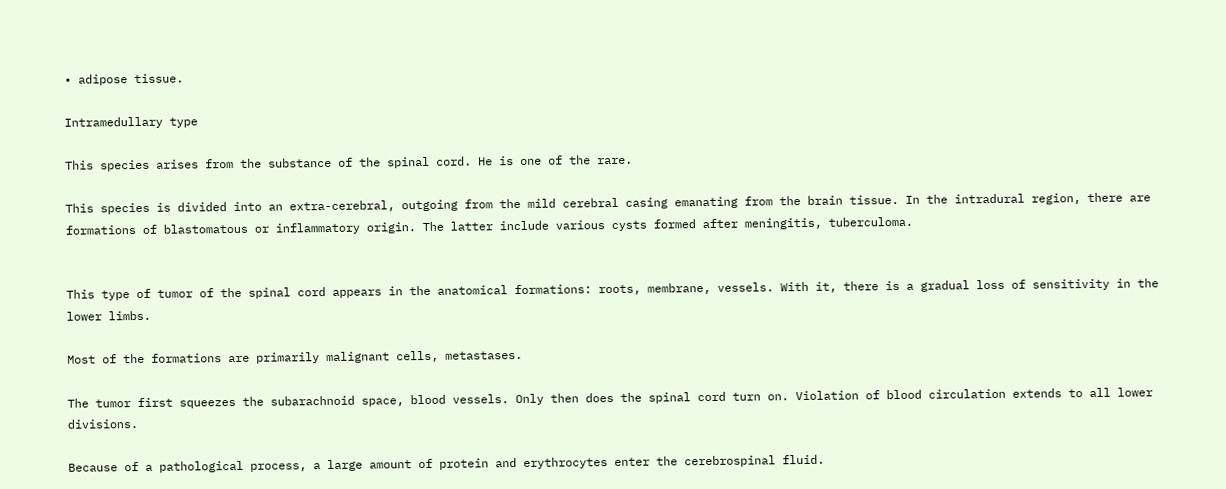• adipose tissue.

Intramedullary type

This species arises from the substance of the spinal cord. He is one of the rare.

This species is divided into an extra-cerebral, outgoing from the mild cerebral casing emanating from the brain tissue. In the intradural region, there are formations of blastomatous or inflammatory origin. The latter include various cysts formed after meningitis, tuberculoma.


This type of tumor of the spinal cord appears in the anatomical formations: roots, membrane, vessels. With it, there is a gradual loss of sensitivity in the lower limbs.

Most of the formations are primarily malignant cells, metastases.

The tumor first squeezes the subarachnoid space, blood vessels. Only then does the spinal cord turn on. Violation of blood circulation extends to all lower divisions.

Because of a pathological process, a large amount of protein and erythrocytes enter the cerebrospinal fluid.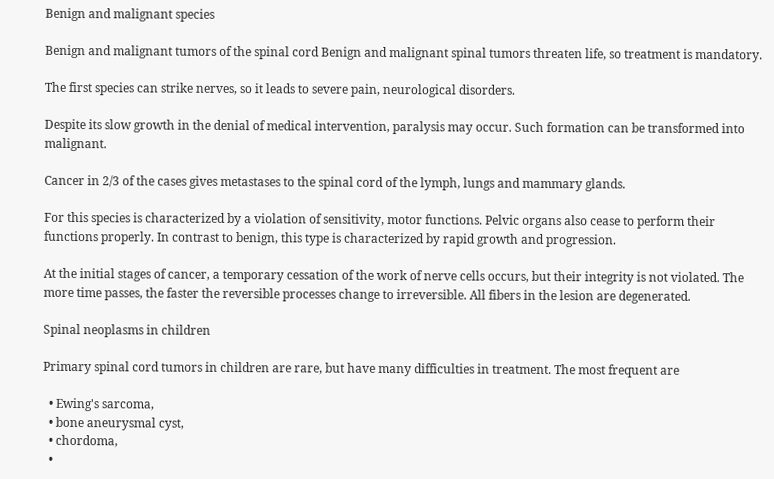Benign and malignant species

Benign and malignant tumors of the spinal cord Benign and malignant spinal tumors threaten life, so treatment is mandatory.

The first species can strike nerves, so it leads to severe pain, neurological disorders.

Despite its slow growth in the denial of medical intervention, paralysis may occur. Such formation can be transformed into malignant.

Cancer in 2/3 of the cases gives metastases to the spinal cord of the lymph, lungs and mammary glands.

For this species is characterized by a violation of sensitivity, motor functions. Pelvic organs also cease to perform their functions properly. In contrast to benign, this type is characterized by rapid growth and progression.

At the initial stages of cancer, a temporary cessation of the work of nerve cells occurs, but their integrity is not violated. The more time passes, the faster the reversible processes change to irreversible. All fibers in the lesion are degenerated.

Spinal neoplasms in children

Primary spinal cord tumors in children are rare, but have many difficulties in treatment. The most frequent are

  • Ewing's sarcoma,
  • bone aneurysmal cyst,
  • chordoma,
  •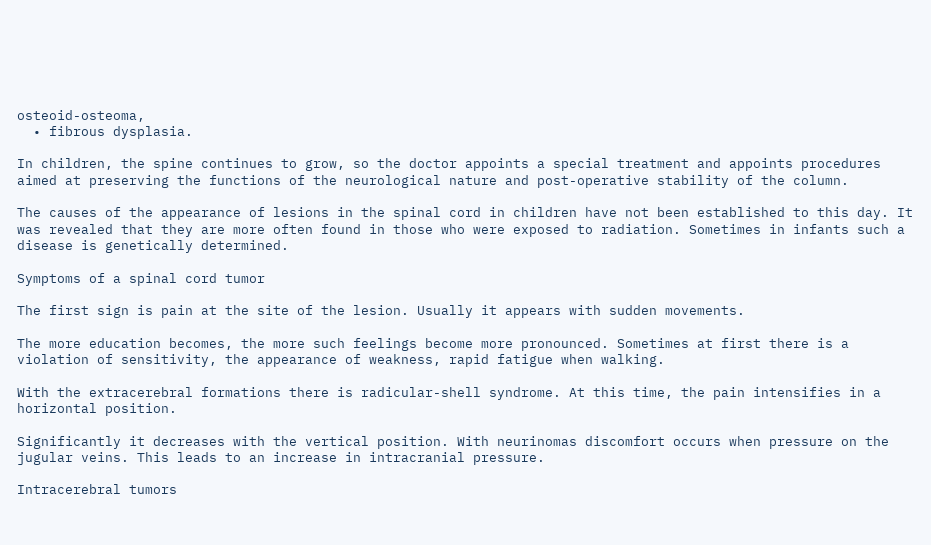osteoid-osteoma,
  • fibrous dysplasia.

In children, the spine continues to grow, so the doctor appoints a special treatment and appoints procedures aimed at preserving the functions of the neurological nature and post-operative stability of the column.

The causes of the appearance of lesions in the spinal cord in children have not been established to this day. It was revealed that they are more often found in those who were exposed to radiation. Sometimes in infants such a disease is genetically determined.

Symptoms of a spinal cord tumor

The first sign is pain at the site of the lesion. Usually it appears with sudden movements.

The more education becomes, the more such feelings become more pronounced. Sometimes at first there is a violation of sensitivity, the appearance of weakness, rapid fatigue when walking.

With the extracerebral formations there is radicular-shell syndrome. At this time, the pain intensifies in a horizontal position.

Significantly it decreases with the vertical position. With neurinomas discomfort occurs when pressure on the jugular veins. This leads to an increase in intracranial pressure.

Intracerebral tumors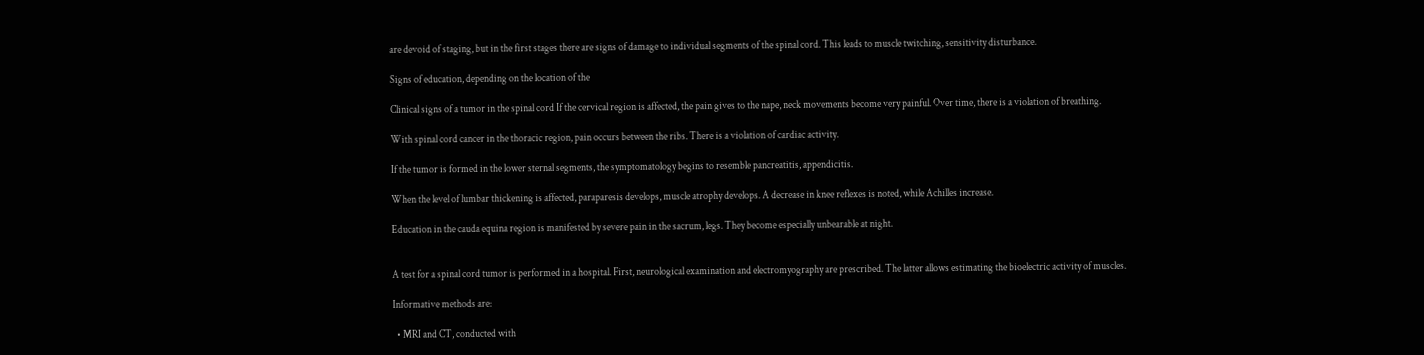are devoid of staging, but in the first stages there are signs of damage to individual segments of the spinal cord. This leads to muscle twitching, sensitivity disturbance.

Signs of education, depending on the location of the

Clinical signs of a tumor in the spinal cord If the cervical region is affected, the pain gives to the nape, neck movements become very painful. Over time, there is a violation of breathing.

With spinal cord cancer in the thoracic region, pain occurs between the ribs. There is a violation of cardiac activity.

If the tumor is formed in the lower sternal segments, the symptomatology begins to resemble pancreatitis, appendicitis.

When the level of lumbar thickening is affected, paraparesis develops, muscle atrophy develops. A decrease in knee reflexes is noted, while Achilles increase.

Education in the cauda equina region is manifested by severe pain in the sacrum, legs. They become especially unbearable at night.


A test for a spinal cord tumor is performed in a hospital. First, neurological examination and electromyography are prescribed. The latter allows estimating the bioelectric activity of muscles.

Informative methods are:

  • MRI and CT, conducted with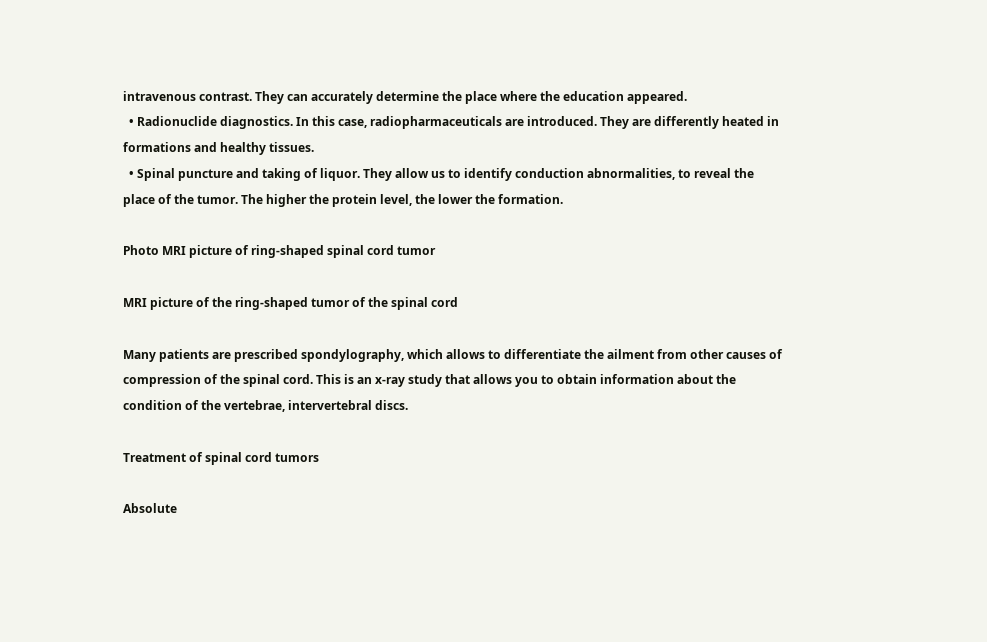intravenous contrast. They can accurately determine the place where the education appeared.
  • Radionuclide diagnostics. In this case, radiopharmaceuticals are introduced. They are differently heated in formations and healthy tissues.
  • Spinal puncture and taking of liquor. They allow us to identify conduction abnormalities, to reveal the place of the tumor. The higher the protein level, the lower the formation.

Photo MRI picture of ring-shaped spinal cord tumor

MRI picture of the ring-shaped tumor of the spinal cord

Many patients are prescribed spondylography, which allows to differentiate the ailment from other causes of compression of the spinal cord. This is an x-ray study that allows you to obtain information about the condition of the vertebrae, intervertebral discs.

Treatment of spinal cord tumors

Absolute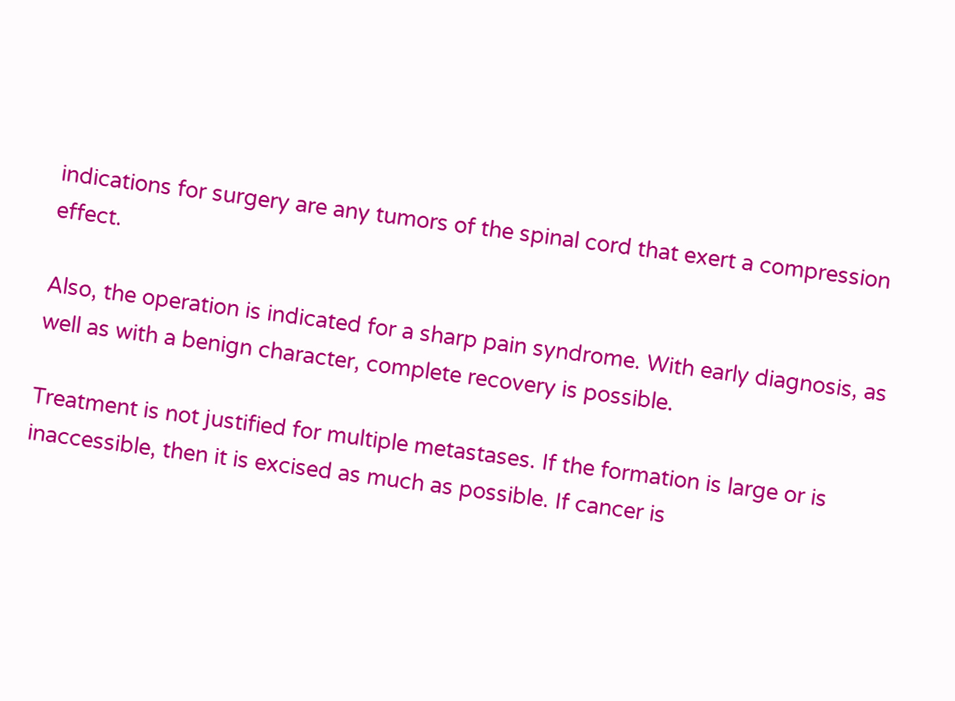indications for surgery are any tumors of the spinal cord that exert a compression effect.

Also, the operation is indicated for a sharp pain syndrome. With early diagnosis, as well as with a benign character, complete recovery is possible.

Treatment is not justified for multiple metastases. If the formation is large or is inaccessible, then it is excised as much as possible. If cancer is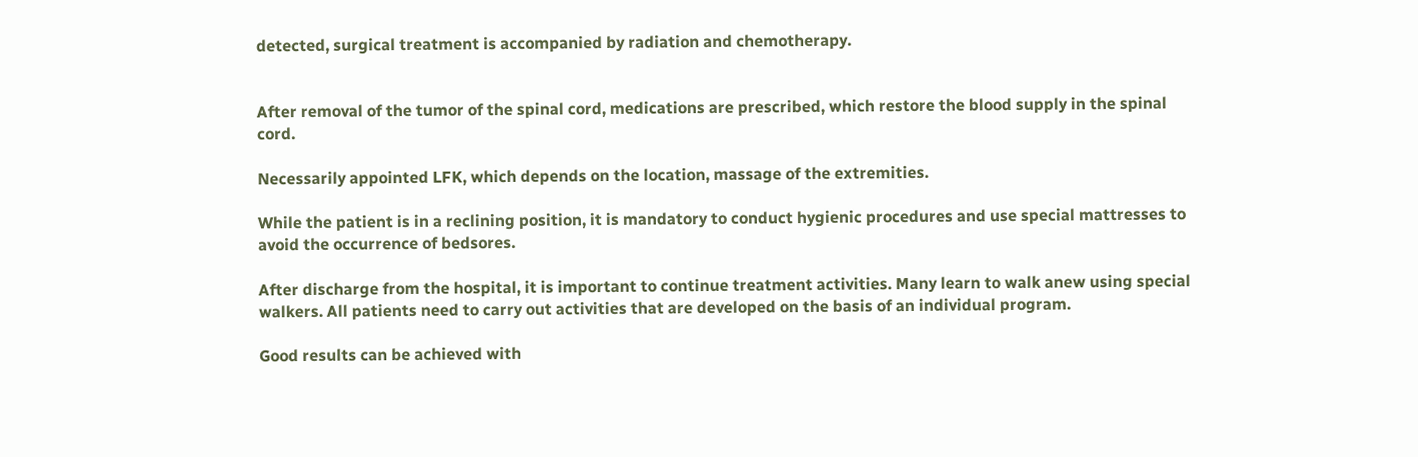detected, surgical treatment is accompanied by radiation and chemotherapy.


After removal of the tumor of the spinal cord, medications are prescribed, which restore the blood supply in the spinal cord.

Necessarily appointed LFK, which depends on the location, massage of the extremities.

While the patient is in a reclining position, it is mandatory to conduct hygienic procedures and use special mattresses to avoid the occurrence of bedsores.

After discharge from the hospital, it is important to continue treatment activities. Many learn to walk anew using special walkers. All patients need to carry out activities that are developed on the basis of an individual program.

Good results can be achieved with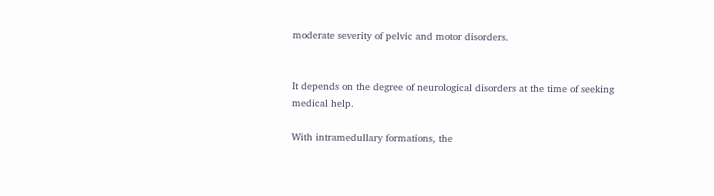moderate severity of pelvic and motor disorders.


It depends on the degree of neurological disorders at the time of seeking medical help.

With intramedullary formations, the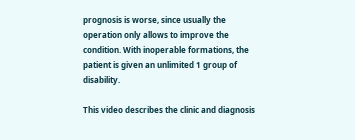prognosis is worse, since usually the operation only allows to improve the condition. With inoperable formations, the patient is given an unlimited 1 group of disability.

This video describes the clinic and diagnosis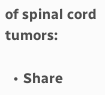of spinal cord tumors:

  • Share